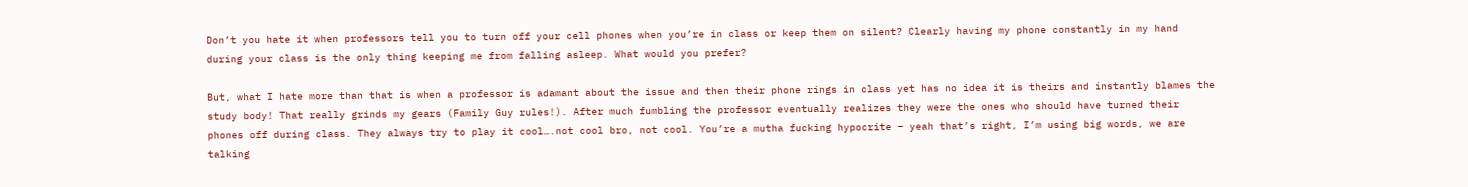Don’t you hate it when professors tell you to turn off your cell phones when you’re in class or keep them on silent? Clearly having my phone constantly in my hand during your class is the only thing keeping me from falling asleep. What would you prefer?

But, what I hate more than that is when a professor is adamant about the issue and then their phone rings in class yet has no idea it is theirs and instantly blames the study body! That really grinds my gears (Family Guy rules!). After much fumbling the professor eventually realizes they were the ones who should have turned their phones off during class. They always try to play it cool….not cool bro, not cool. You’re a mutha fucking hypocrite – yeah that’s right, I’m using big words, we are talking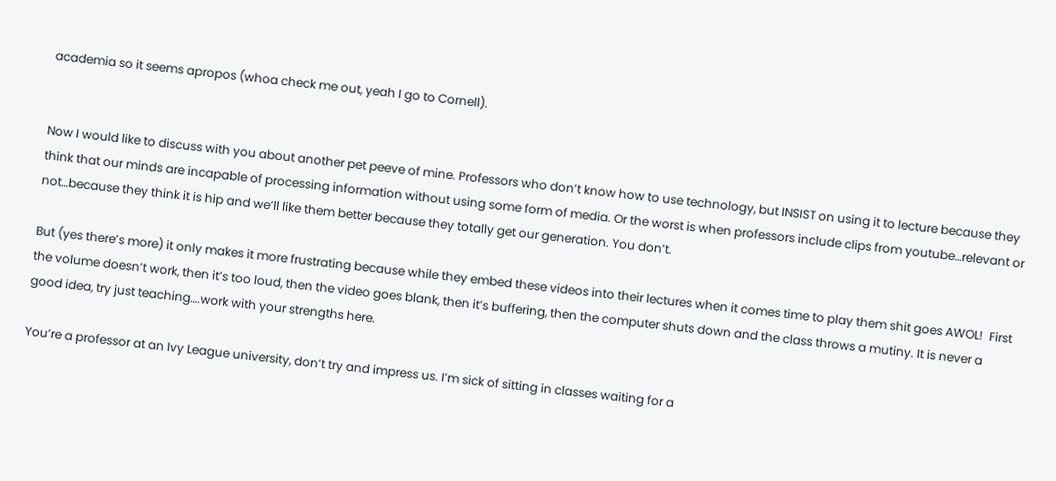academia so it seems apropos (whoa check me out, yeah I go to Cornell).


Now I would like to discuss with you about another pet peeve of mine. Professors who don’t know how to use technology, but INSIST on using it to lecture because they think that our minds are incapable of processing information without using some form of media. Or the worst is when professors include clips from youtube…relevant or not…because they think it is hip and we’ll like them better because they totally get our generation. You don’t.

But (yes there’s more) it only makes it more frustrating because while they embed these videos into their lectures when it comes time to play them shit goes AWOL!  First the volume doesn’t work, then it’s too loud, then the video goes blank, then it’s buffering, then the computer shuts down and the class throws a mutiny. It is never a good idea, try just teaching….work with your strengths here.

You’re a professor at an Ivy League university, don’t try and impress us. I’m sick of sitting in classes waiting for a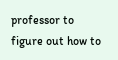professor to figure out how to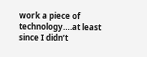work a piece of technology….at least since I didn’t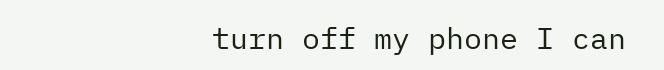turn off my phone I can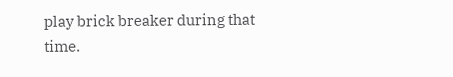play brick breaker during that time.